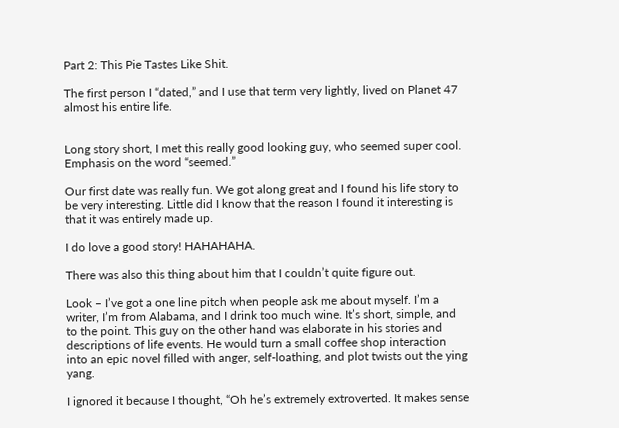Part 2: This Pie Tastes Like Shit.

The first person I “dated,” and I use that term very lightly, lived on Planet 47 almost his entire life.


Long story short, I met this really good looking guy, who seemed super cool. Emphasis on the word “seemed.”

Our first date was really fun. We got along great and I found his life story to be very interesting. Little did I know that the reason I found it interesting is that it was entirely made up.

I do love a good story! HAHAHAHA.

There was also this thing about him that I couldn’t quite figure out.

Look – I’ve got a one line pitch when people ask me about myself. I’m a writer, I’m from Alabama, and I drink too much wine. It’s short, simple, and to the point. This guy on the other hand was elaborate in his stories and descriptions of life events. He would turn a small coffee shop interaction into an epic novel filled with anger, self-loathing, and plot twists out the ying yang.

I ignored it because I thought, “Oh he’s extremely extroverted. It makes sense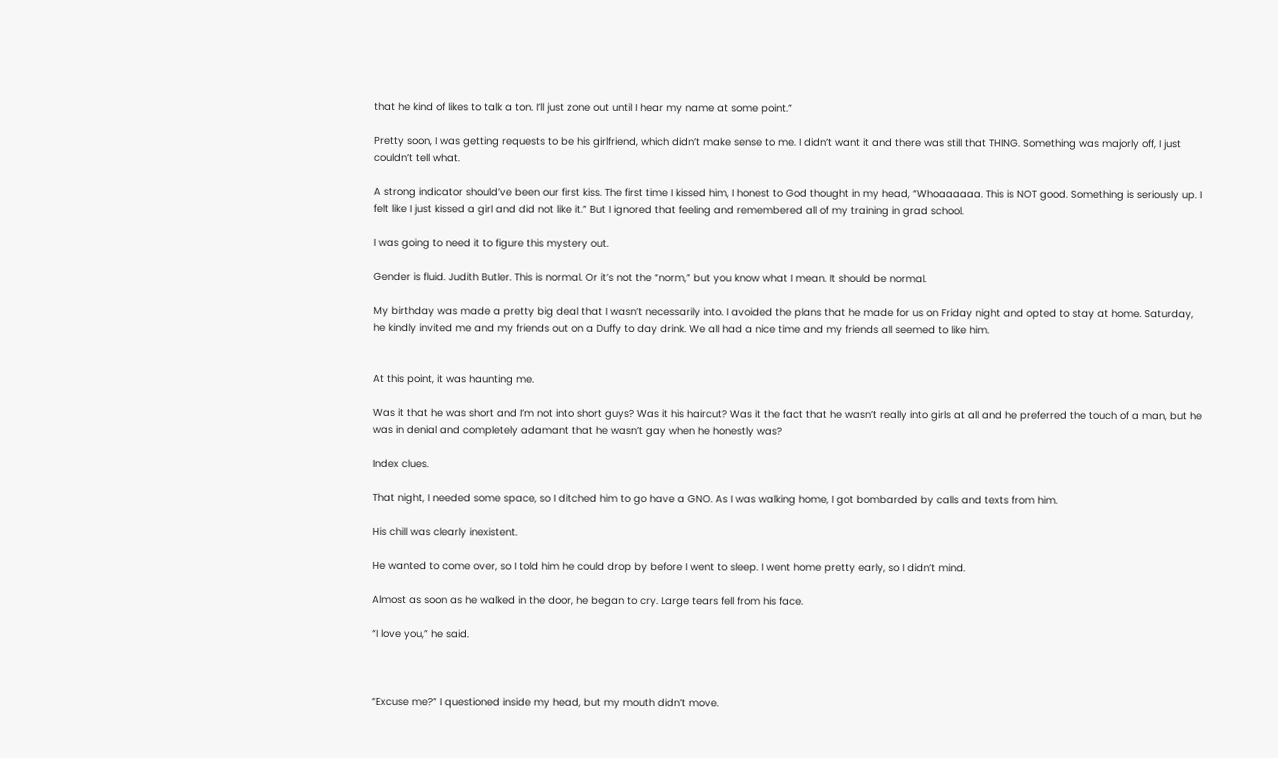that he kind of likes to talk a ton. I’ll just zone out until I hear my name at some point.”

Pretty soon, I was getting requests to be his girlfriend, which didn’t make sense to me. I didn’t want it and there was still that THING. Something was majorly off, I just couldn’t tell what.

A strong indicator should’ve been our first kiss. The first time I kissed him, I honest to God thought in my head, “Whoaaaaaa. This is NOT good. Something is seriously up. I felt like I just kissed a girl and did not like it.” But I ignored that feeling and remembered all of my training in grad school.

I was going to need it to figure this mystery out.

Gender is fluid. Judith Butler. This is normal. Or it’s not the “norm,” but you know what I mean. It should be normal.

My birthday was made a pretty big deal that I wasn’t necessarily into. I avoided the plans that he made for us on Friday night and opted to stay at home. Saturday, he kindly invited me and my friends out on a Duffy to day drink. We all had a nice time and my friends all seemed to like him.


At this point, it was haunting me.

Was it that he was short and I’m not into short guys? Was it his haircut? Was it the fact that he wasn’t really into girls at all and he preferred the touch of a man, but he was in denial and completely adamant that he wasn’t gay when he honestly was?

Index clues.

That night, I needed some space, so I ditched him to go have a GNO. As I was walking home, I got bombarded by calls and texts from him.

His chill was clearly inexistent.

He wanted to come over, so I told him he could drop by before I went to sleep. I went home pretty early, so I didn’t mind.

Almost as soon as he walked in the door, he began to cry. Large tears fell from his face.

“I love you,” he said.



“Excuse me?” I questioned inside my head, but my mouth didn’t move.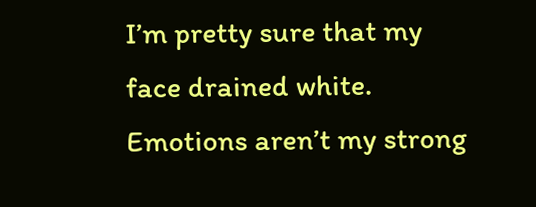I’m pretty sure that my face drained white. Emotions aren’t my strong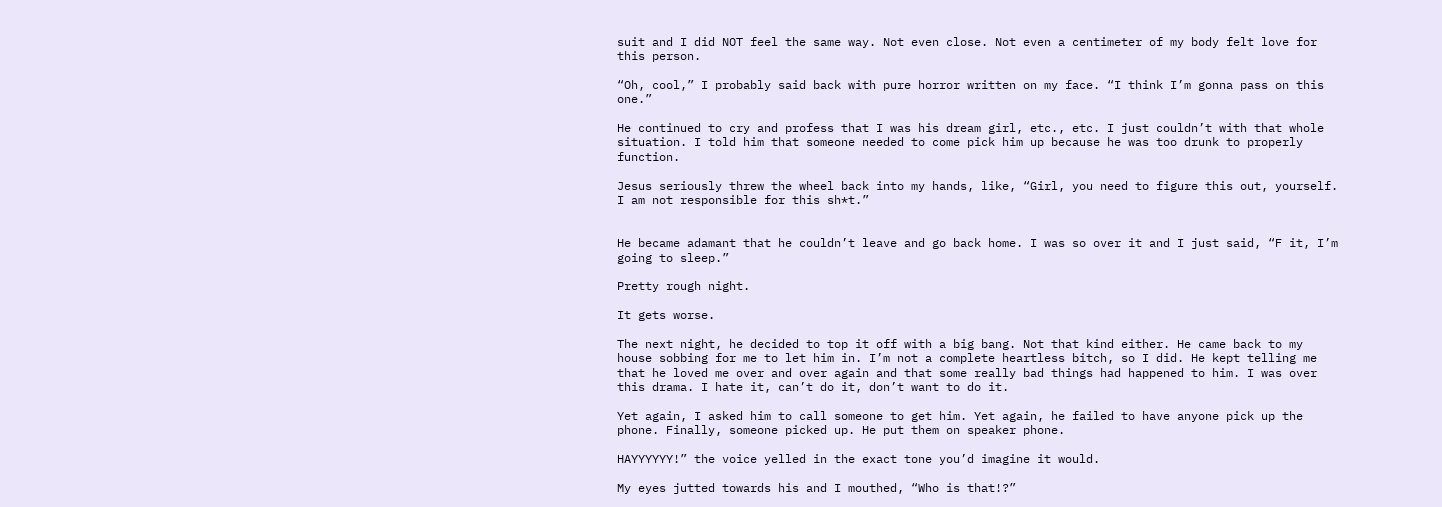suit and I did NOT feel the same way. Not even close. Not even a centimeter of my body felt love for this person.

“Oh, cool,” I probably said back with pure horror written on my face. “I think I’m gonna pass on this one.”

He continued to cry and profess that I was his dream girl, etc., etc. I just couldn’t with that whole situation. I told him that someone needed to come pick him up because he was too drunk to properly function.

Jesus seriously threw the wheel back into my hands, like, “Girl, you need to figure this out, yourself. I am not responsible for this sh*t.”


He became adamant that he couldn’t leave and go back home. I was so over it and I just said, “F it, I’m going to sleep.”

Pretty rough night.

It gets worse.

The next night, he decided to top it off with a big bang. Not that kind either. He came back to my house sobbing for me to let him in. I’m not a complete heartless bitch, so I did. He kept telling me that he loved me over and over again and that some really bad things had happened to him. I was over this drama. I hate it, can’t do it, don’t want to do it.

Yet again, I asked him to call someone to get him. Yet again, he failed to have anyone pick up the phone. Finally, someone picked up. He put them on speaker phone.

HAYYYYYY!” the voice yelled in the exact tone you’d imagine it would.

My eyes jutted towards his and I mouthed, “Who is that!?”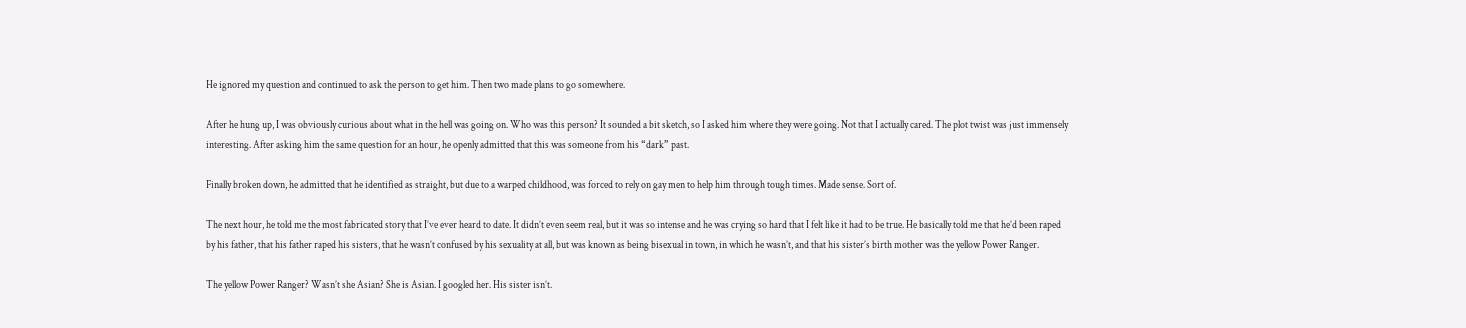He ignored my question and continued to ask the person to get him. Then two made plans to go somewhere.

After he hung up, I was obviously curious about what in the hell was going on. Who was this person? It sounded a bit sketch, so I asked him where they were going. Not that I actually cared. The plot twist was just immensely interesting. After asking him the same question for an hour, he openly admitted that this was someone from his “dark” past.

Finally broken down, he admitted that he identified as straight, but due to a warped childhood, was forced to rely on gay men to help him through tough times. Made sense. Sort of.

The next hour, he told me the most fabricated story that I’ve ever heard to date. It didn’t even seem real, but it was so intense and he was crying so hard that I felt like it had to be true. He basically told me that he’d been raped by his father, that his father raped his sisters, that he wasn’t confused by his sexuality at all, but was known as being bisexual in town, in which he wasn’t, and that his sister’s birth mother was the yellow Power Ranger.

The yellow Power Ranger? Wasn’t she Asian? She is Asian. I googled her. His sister isn’t.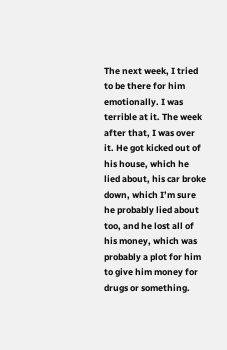The next week, I tried to be there for him emotionally. I was terrible at it. The week after that, I was over it. He got kicked out of his house, which he lied about, his car broke down, which I’m sure he probably lied about too, and he lost all of his money, which was probably a plot for him to give him money for drugs or something.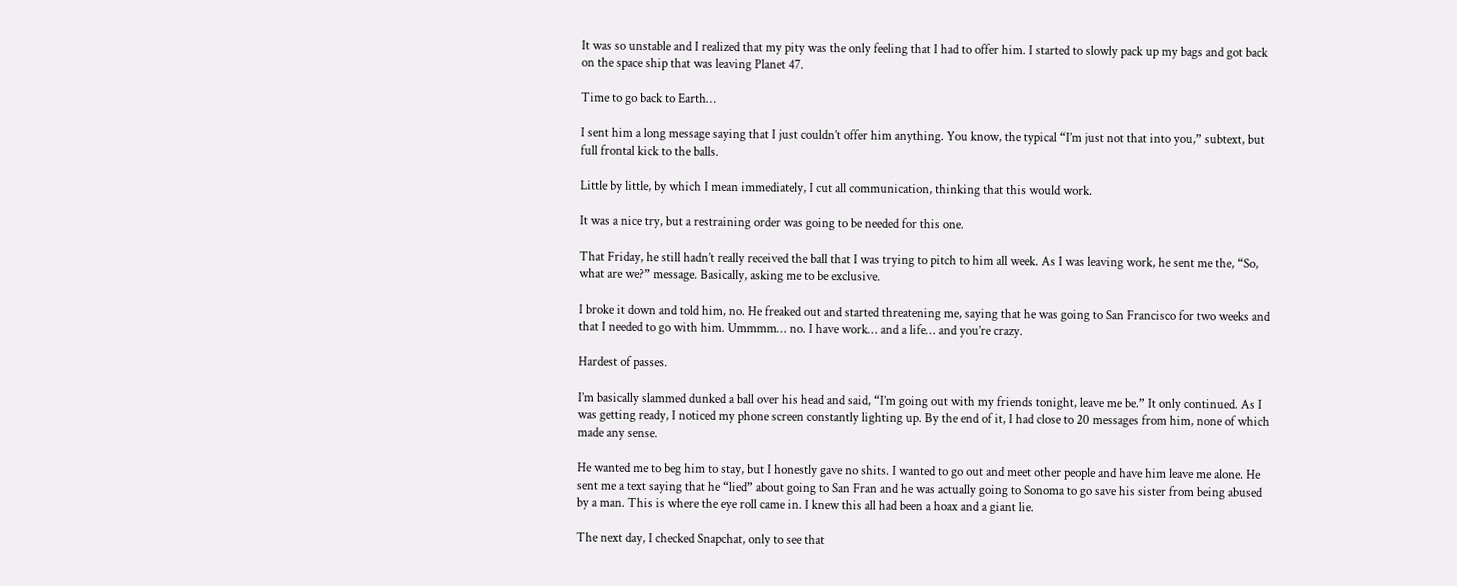It was so unstable and I realized that my pity was the only feeling that I had to offer him. I started to slowly pack up my bags and got back on the space ship that was leaving Planet 47.

Time to go back to Earth…

I sent him a long message saying that I just couldn’t offer him anything. You know, the typical “I’m just not that into you,” subtext, but full frontal kick to the balls.

Little by little, by which I mean immediately, I cut all communication, thinking that this would work.

It was a nice try, but a restraining order was going to be needed for this one.

That Friday, he still hadn’t really received the ball that I was trying to pitch to him all week. As I was leaving work, he sent me the, “So, what are we?” message. Basically, asking me to be exclusive.

I broke it down and told him, no. He freaked out and started threatening me, saying that he was going to San Francisco for two weeks and that I needed to go with him. Ummmm… no. I have work… and a life… and you’re crazy.

Hardest of passes.

I’m basically slammed dunked a ball over his head and said, “I’m going out with my friends tonight, leave me be.” It only continued. As I was getting ready, I noticed my phone screen constantly lighting up. By the end of it, I had close to 20 messages from him, none of which made any sense.

He wanted me to beg him to stay, but I honestly gave no shits. I wanted to go out and meet other people and have him leave me alone. He sent me a text saying that he “lied” about going to San Fran and he was actually going to Sonoma to go save his sister from being abused by a man. This is where the eye roll came in. I knew this all had been a hoax and a giant lie.

The next day, I checked Snapchat, only to see that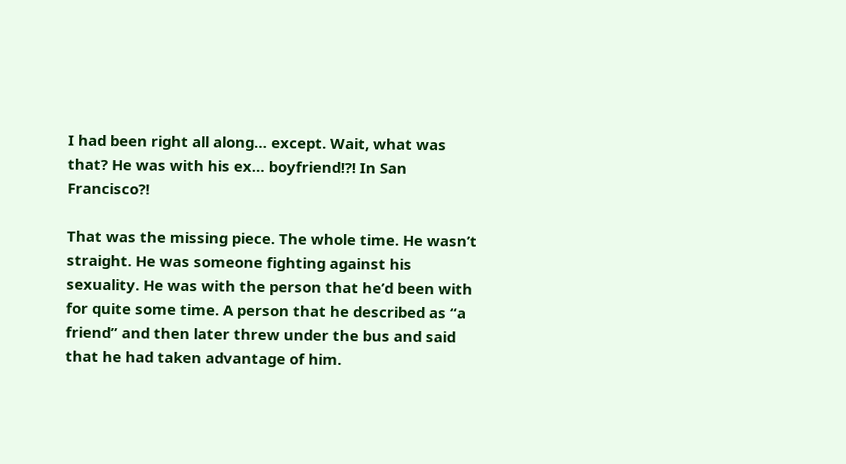I had been right all along… except. Wait, what was that? He was with his ex… boyfriend!?! In San Francisco?!

That was the missing piece. The whole time. He wasn’t straight. He was someone fighting against his sexuality. He was with the person that he’d been with for quite some time. A person that he described as “a friend” and then later threw under the bus and said that he had taken advantage of him.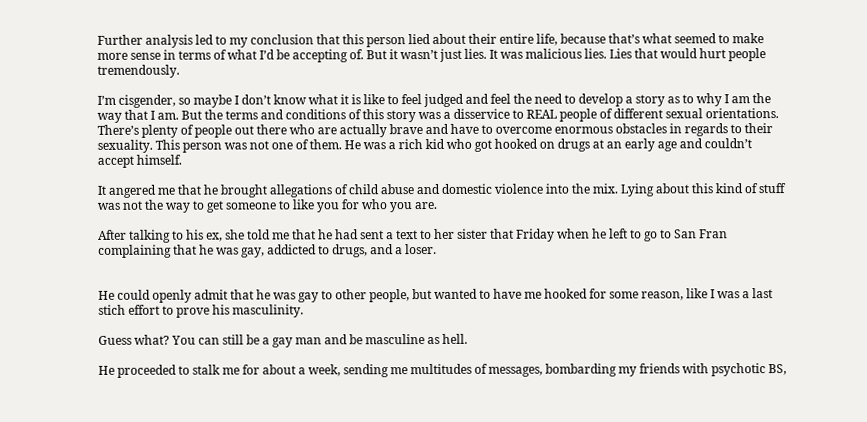Further analysis led to my conclusion that this person lied about their entire life, because that’s what seemed to make more sense in terms of what I’d be accepting of. But it wasn’t just lies. It was malicious lies. Lies that would hurt people tremendously.

I’m cisgender, so maybe I don’t know what it is like to feel judged and feel the need to develop a story as to why I am the way that I am. But the terms and conditions of this story was a disservice to REAL people of different sexual orientations. There’s plenty of people out there who are actually brave and have to overcome enormous obstacles in regards to their sexuality. This person was not one of them. He was a rich kid who got hooked on drugs at an early age and couldn’t accept himself.

It angered me that he brought allegations of child abuse and domestic violence into the mix. Lying about this kind of stuff was not the way to get someone to like you for who you are.

After talking to his ex, she told me that he had sent a text to her sister that Friday when he left to go to San Fran complaining that he was gay, addicted to drugs, and a loser.


He could openly admit that he was gay to other people, but wanted to have me hooked for some reason, like I was a last stich effort to prove his masculinity.

Guess what? You can still be a gay man and be masculine as hell.

He proceeded to stalk me for about a week, sending me multitudes of messages, bombarding my friends with psychotic BS,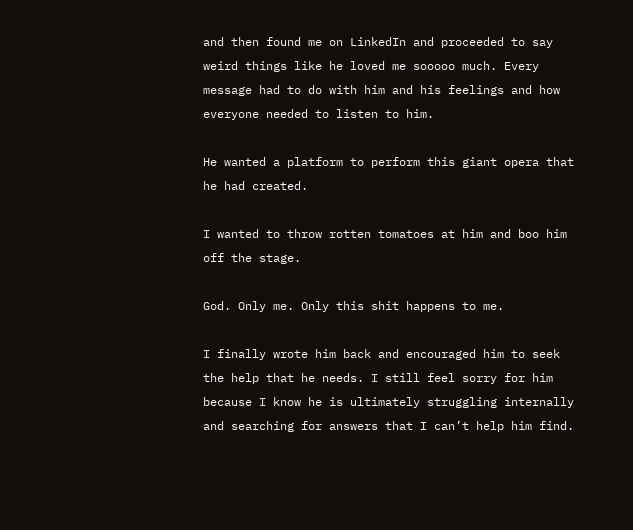and then found me on LinkedIn and proceeded to say weird things like he loved me sooooo much. Every message had to do with him and his feelings and how everyone needed to listen to him.

He wanted a platform to perform this giant opera that he had created.

I wanted to throw rotten tomatoes at him and boo him off the stage.

God. Only me. Only this shit happens to me.

I finally wrote him back and encouraged him to seek the help that he needs. I still feel sorry for him because I know he is ultimately struggling internally and searching for answers that I can’t help him find.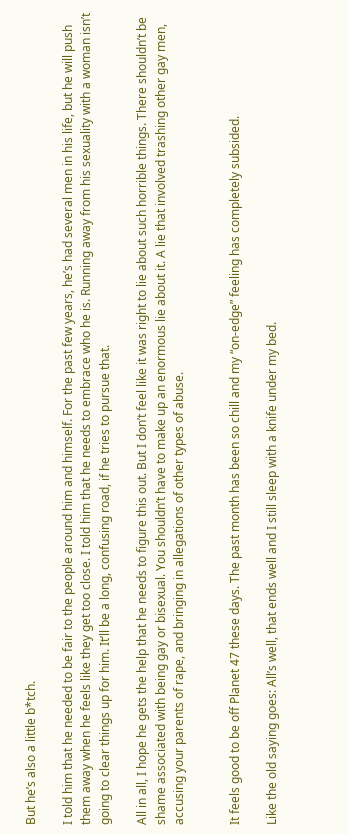But he’s also a little b*tch.

I told him that he needed to be fair to the people around him and himself. For the past few years, he’s had several men in his life, but he will push them away when he feels like they get too close. I told him that he needs to embrace who he is. Running away from his sexuality with a woman isn’t going to clear things up for him. It’ll be a long, confusing road, if he tries to pursue that.

All in all, I hope he gets the help that he needs to figure this out. But I don’t feel like it was right to lie about such horrible things. There shouldn’t be shame associated with being gay or bisexual. You shouldn’t have to make up an enormous lie about it. A lie that involved trashing other gay men, accusing your parents of rape, and bringing in allegations of other types of abuse.


It feels good to be off Planet 47 these days. The past month has been so chill and my “on-edge” feeling has completely subsided.

Like the old saying goes: All’s well, that ends well and I still sleep with a knife under my bed.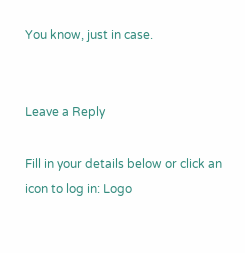You know, just in case.


Leave a Reply

Fill in your details below or click an icon to log in: Logo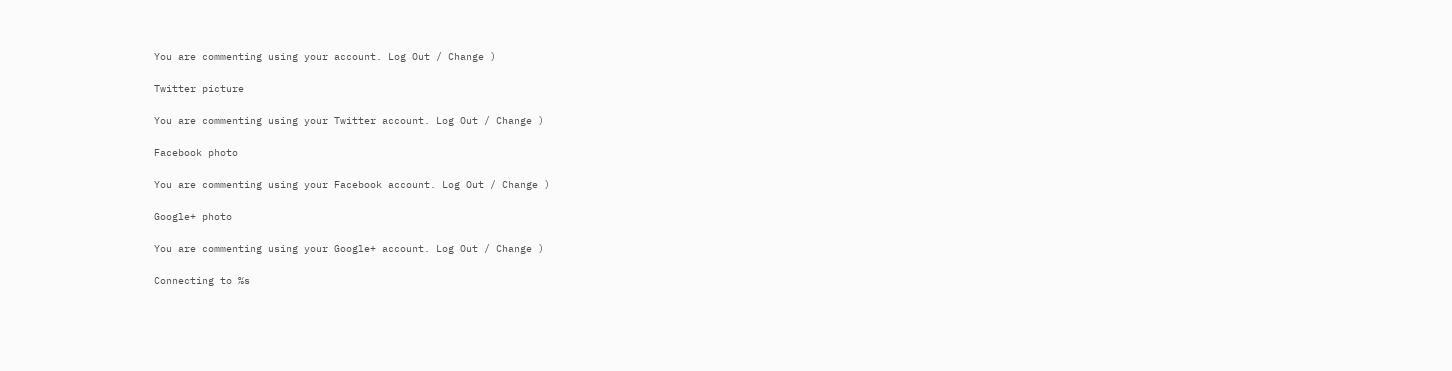You are commenting using your account. Log Out / Change )

Twitter picture

You are commenting using your Twitter account. Log Out / Change )

Facebook photo

You are commenting using your Facebook account. Log Out / Change )

Google+ photo

You are commenting using your Google+ account. Log Out / Change )

Connecting to %s